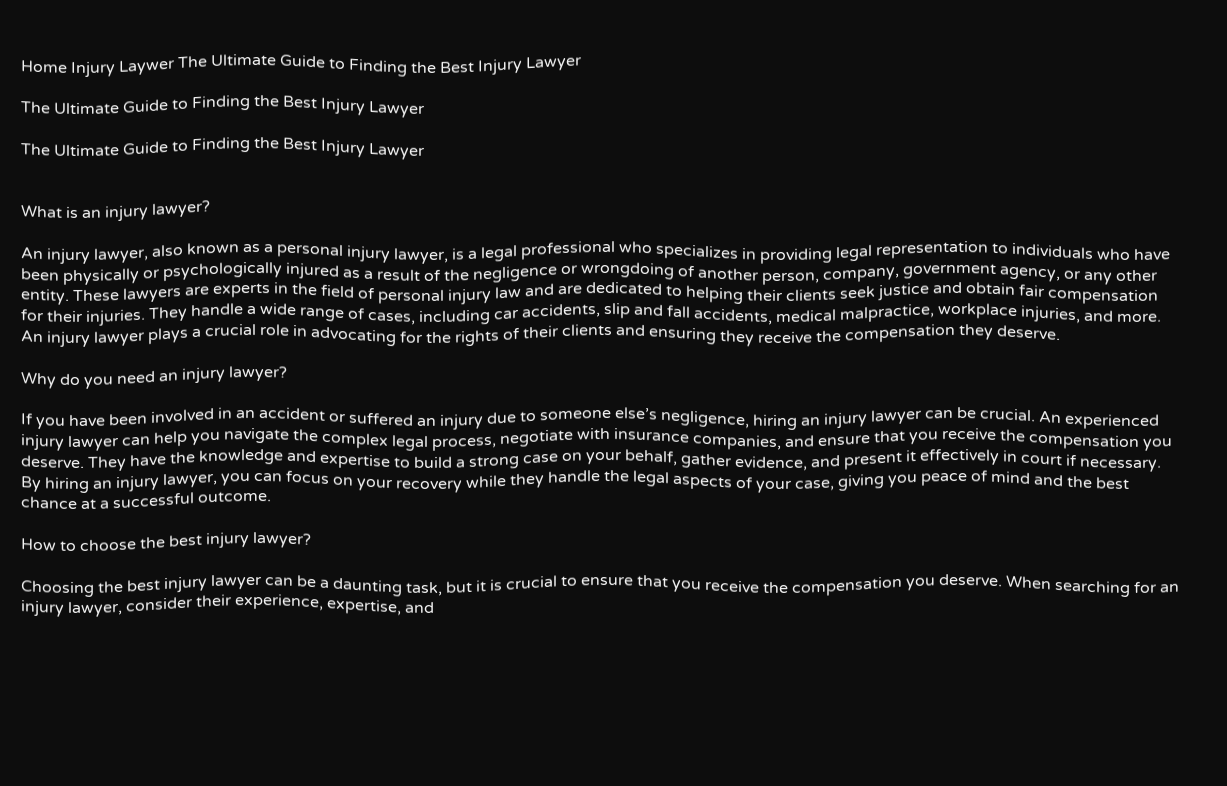Home Injury Laywer The Ultimate Guide to Finding the Best Injury Lawyer

The Ultimate Guide to Finding the Best Injury Lawyer

The Ultimate Guide to Finding the Best Injury Lawyer


What is an injury lawyer?

An injury lawyer, also known as a personal injury lawyer, is a legal professional who specializes in providing legal representation to individuals who have been physically or psychologically injured as a result of the negligence or wrongdoing of another person, company, government agency, or any other entity. These lawyers are experts in the field of personal injury law and are dedicated to helping their clients seek justice and obtain fair compensation for their injuries. They handle a wide range of cases, including car accidents, slip and fall accidents, medical malpractice, workplace injuries, and more. An injury lawyer plays a crucial role in advocating for the rights of their clients and ensuring they receive the compensation they deserve.

Why do you need an injury lawyer?

If you have been involved in an accident or suffered an injury due to someone else’s negligence, hiring an injury lawyer can be crucial. An experienced injury lawyer can help you navigate the complex legal process, negotiate with insurance companies, and ensure that you receive the compensation you deserve. They have the knowledge and expertise to build a strong case on your behalf, gather evidence, and present it effectively in court if necessary. By hiring an injury lawyer, you can focus on your recovery while they handle the legal aspects of your case, giving you peace of mind and the best chance at a successful outcome.

How to choose the best injury lawyer?

Choosing the best injury lawyer can be a daunting task, but it is crucial to ensure that you receive the compensation you deserve. When searching for an injury lawyer, consider their experience, expertise, and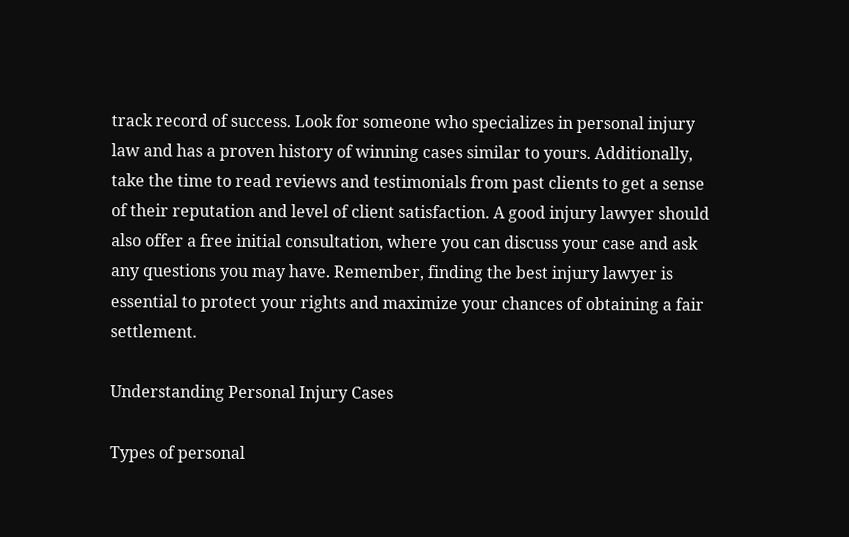track record of success. Look for someone who specializes in personal injury law and has a proven history of winning cases similar to yours. Additionally, take the time to read reviews and testimonials from past clients to get a sense of their reputation and level of client satisfaction. A good injury lawyer should also offer a free initial consultation, where you can discuss your case and ask any questions you may have. Remember, finding the best injury lawyer is essential to protect your rights and maximize your chances of obtaining a fair settlement.

Understanding Personal Injury Cases

Types of personal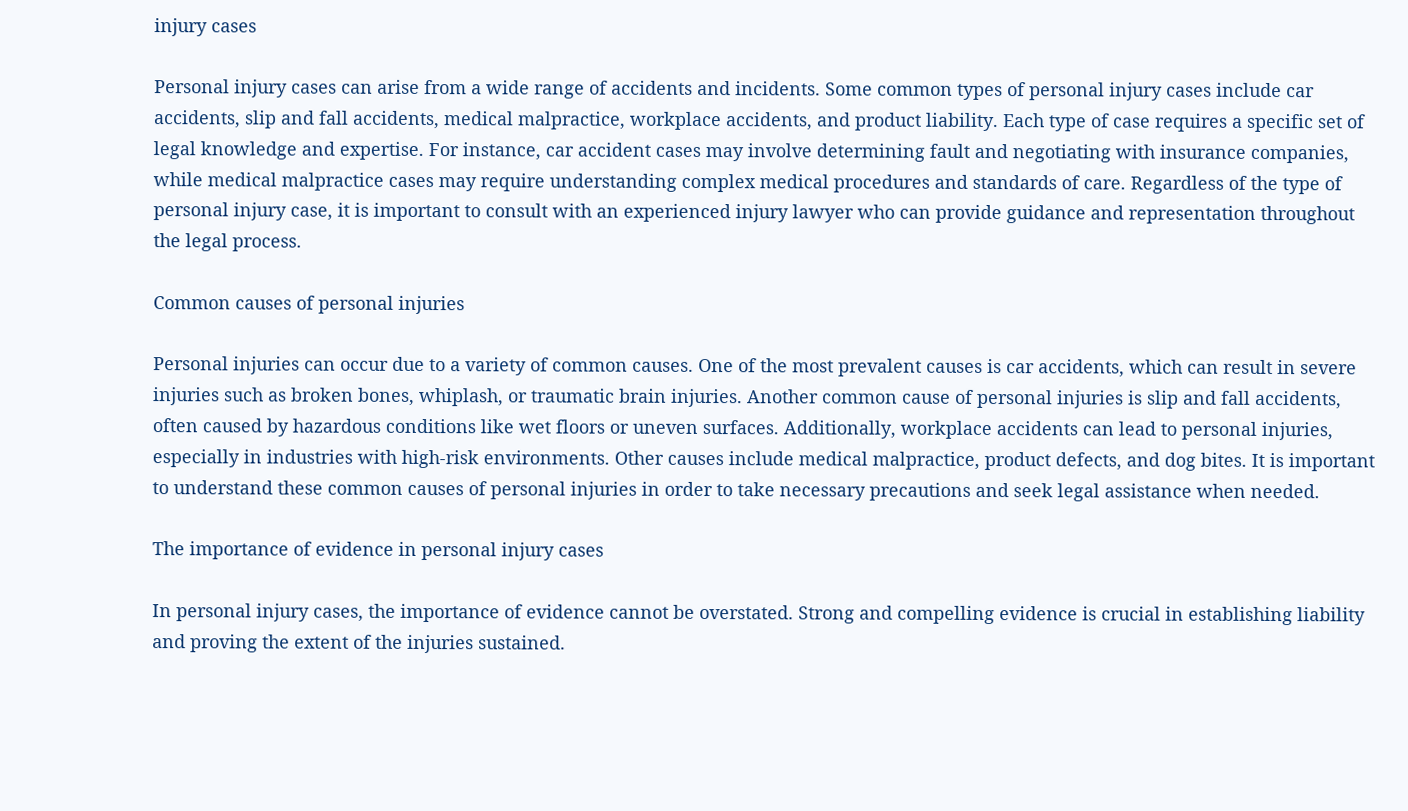injury cases

Personal injury cases can arise from a wide range of accidents and incidents. Some common types of personal injury cases include car accidents, slip and fall accidents, medical malpractice, workplace accidents, and product liability. Each type of case requires a specific set of legal knowledge and expertise. For instance, car accident cases may involve determining fault and negotiating with insurance companies, while medical malpractice cases may require understanding complex medical procedures and standards of care. Regardless of the type of personal injury case, it is important to consult with an experienced injury lawyer who can provide guidance and representation throughout the legal process.

Common causes of personal injuries

Personal injuries can occur due to a variety of common causes. One of the most prevalent causes is car accidents, which can result in severe injuries such as broken bones, whiplash, or traumatic brain injuries. Another common cause of personal injuries is slip and fall accidents, often caused by hazardous conditions like wet floors or uneven surfaces. Additionally, workplace accidents can lead to personal injuries, especially in industries with high-risk environments. Other causes include medical malpractice, product defects, and dog bites. It is important to understand these common causes of personal injuries in order to take necessary precautions and seek legal assistance when needed.

The importance of evidence in personal injury cases

In personal injury cases, the importance of evidence cannot be overstated. Strong and compelling evidence is crucial in establishing liability and proving the extent of the injuries sustained.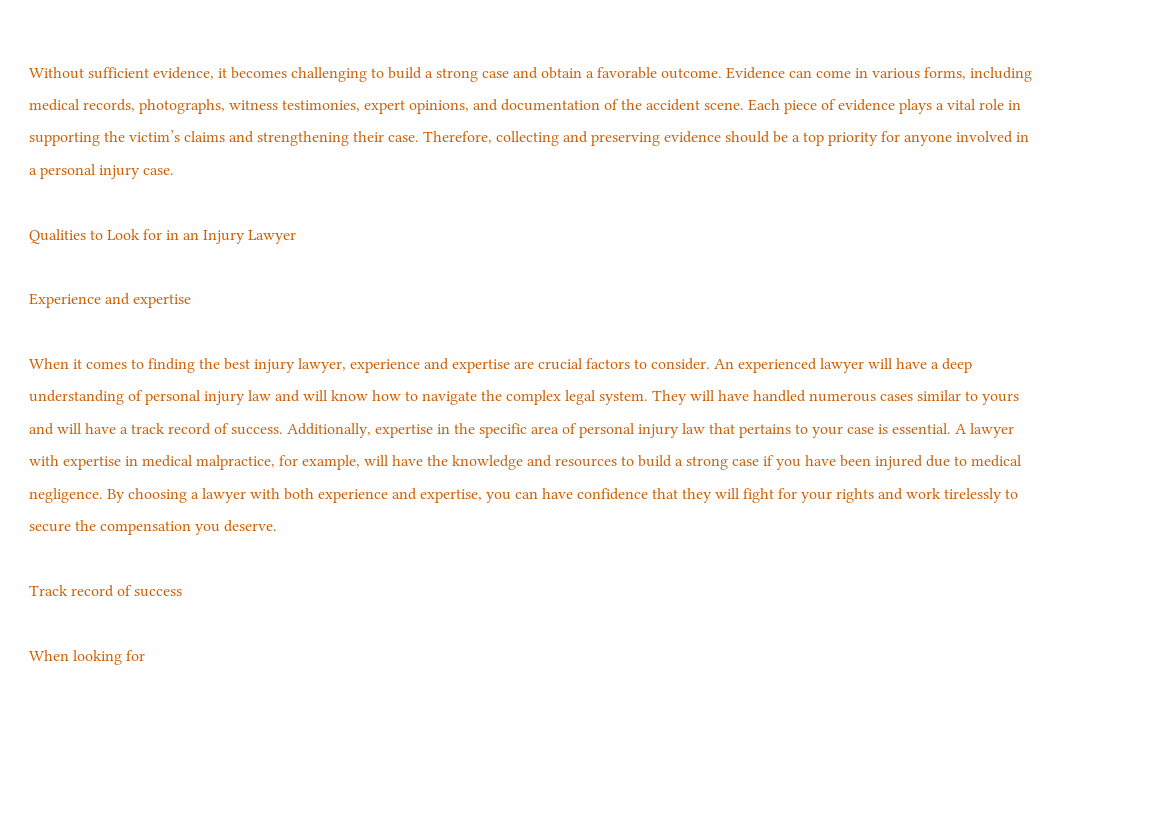Without sufficient evidence, it becomes challenging to build a strong case and obtain a favorable outcome. Evidence can come in various forms, including medical records, photographs, witness testimonies, expert opinions, and documentation of the accident scene. Each piece of evidence plays a vital role in supporting the victim’s claims and strengthening their case. Therefore, collecting and preserving evidence should be a top priority for anyone involved in a personal injury case.

Qualities to Look for in an Injury Lawyer

Experience and expertise

When it comes to finding the best injury lawyer, experience and expertise are crucial factors to consider. An experienced lawyer will have a deep understanding of personal injury law and will know how to navigate the complex legal system. They will have handled numerous cases similar to yours and will have a track record of success. Additionally, expertise in the specific area of personal injury law that pertains to your case is essential. A lawyer with expertise in medical malpractice, for example, will have the knowledge and resources to build a strong case if you have been injured due to medical negligence. By choosing a lawyer with both experience and expertise, you can have confidence that they will fight for your rights and work tirelessly to secure the compensation you deserve.

Track record of success

When looking for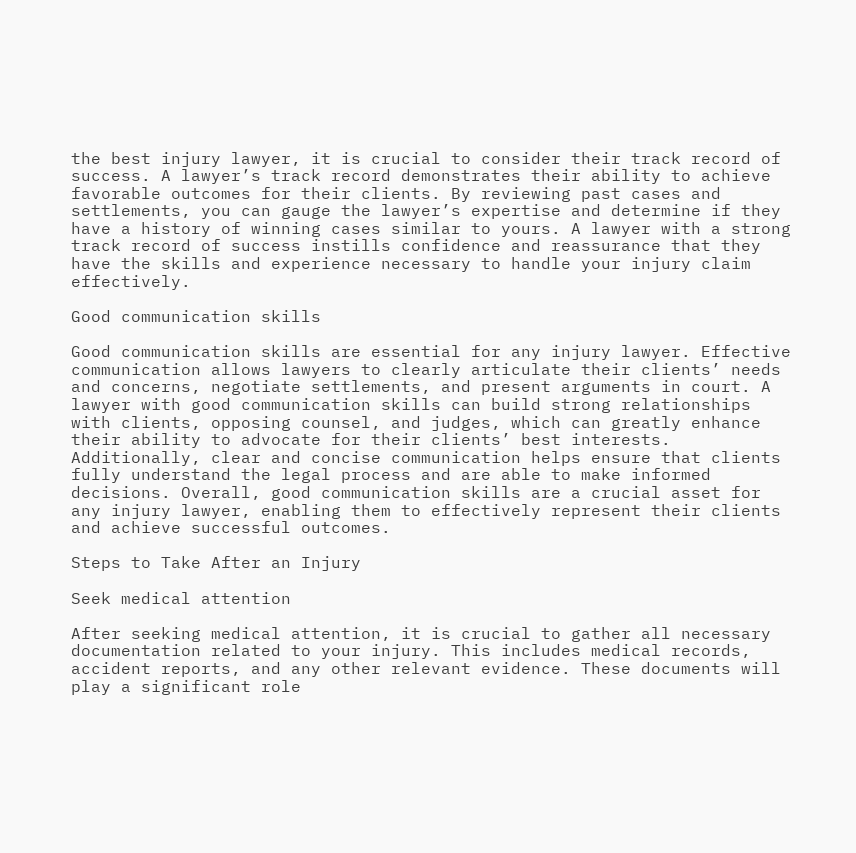the best injury lawyer, it is crucial to consider their track record of success. A lawyer’s track record demonstrates their ability to achieve favorable outcomes for their clients. By reviewing past cases and settlements, you can gauge the lawyer’s expertise and determine if they have a history of winning cases similar to yours. A lawyer with a strong track record of success instills confidence and reassurance that they have the skills and experience necessary to handle your injury claim effectively.

Good communication skills

Good communication skills are essential for any injury lawyer. Effective communication allows lawyers to clearly articulate their clients’ needs and concerns, negotiate settlements, and present arguments in court. A lawyer with good communication skills can build strong relationships with clients, opposing counsel, and judges, which can greatly enhance their ability to advocate for their clients’ best interests. Additionally, clear and concise communication helps ensure that clients fully understand the legal process and are able to make informed decisions. Overall, good communication skills are a crucial asset for any injury lawyer, enabling them to effectively represent their clients and achieve successful outcomes.

Steps to Take After an Injury

Seek medical attention

After seeking medical attention, it is crucial to gather all necessary documentation related to your injury. This includes medical records, accident reports, and any other relevant evidence. These documents will play a significant role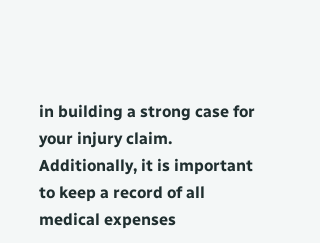in building a strong case for your injury claim. Additionally, it is important to keep a record of all medical expenses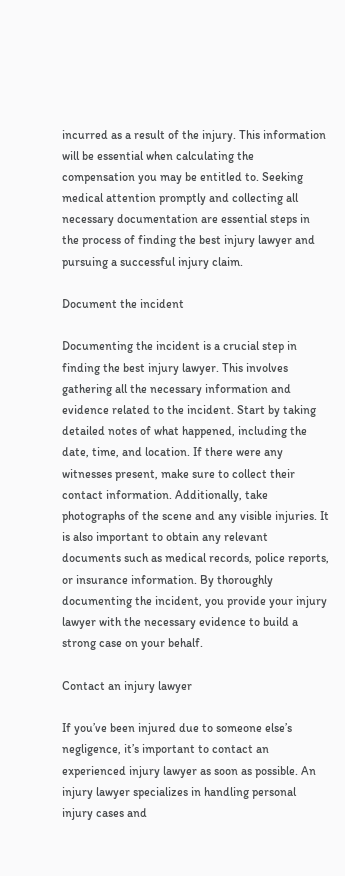incurred as a result of the injury. This information will be essential when calculating the compensation you may be entitled to. Seeking medical attention promptly and collecting all necessary documentation are essential steps in the process of finding the best injury lawyer and pursuing a successful injury claim.

Document the incident

Documenting the incident is a crucial step in finding the best injury lawyer. This involves gathering all the necessary information and evidence related to the incident. Start by taking detailed notes of what happened, including the date, time, and location. If there were any witnesses present, make sure to collect their contact information. Additionally, take photographs of the scene and any visible injuries. It is also important to obtain any relevant documents such as medical records, police reports, or insurance information. By thoroughly documenting the incident, you provide your injury lawyer with the necessary evidence to build a strong case on your behalf.

Contact an injury lawyer

If you’ve been injured due to someone else’s negligence, it’s important to contact an experienced injury lawyer as soon as possible. An injury lawyer specializes in handling personal injury cases and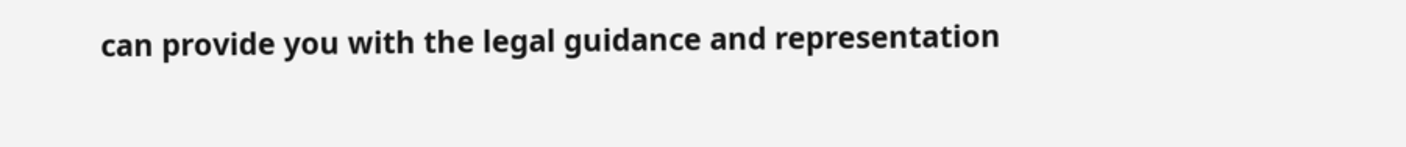can provide you with the legal guidance and representation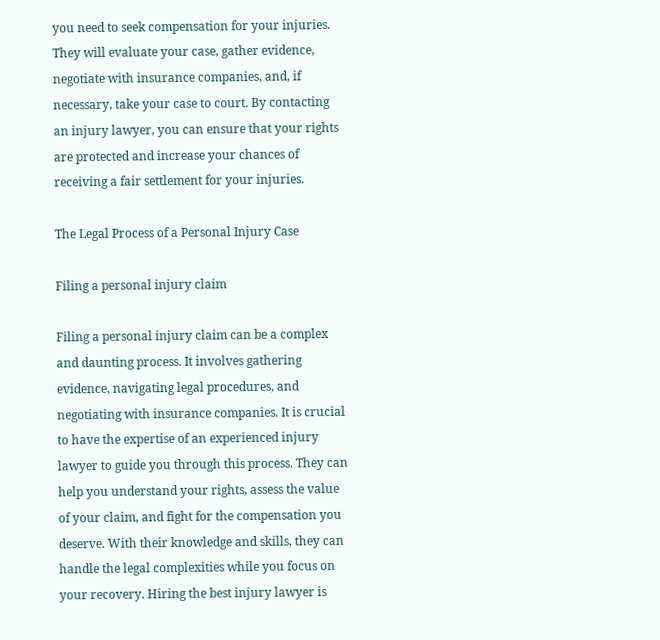you need to seek compensation for your injuries. They will evaluate your case, gather evidence, negotiate with insurance companies, and, if necessary, take your case to court. By contacting an injury lawyer, you can ensure that your rights are protected and increase your chances of receiving a fair settlement for your injuries.

The Legal Process of a Personal Injury Case

Filing a personal injury claim

Filing a personal injury claim can be a complex and daunting process. It involves gathering evidence, navigating legal procedures, and negotiating with insurance companies. It is crucial to have the expertise of an experienced injury lawyer to guide you through this process. They can help you understand your rights, assess the value of your claim, and fight for the compensation you deserve. With their knowledge and skills, they can handle the legal complexities while you focus on your recovery. Hiring the best injury lawyer is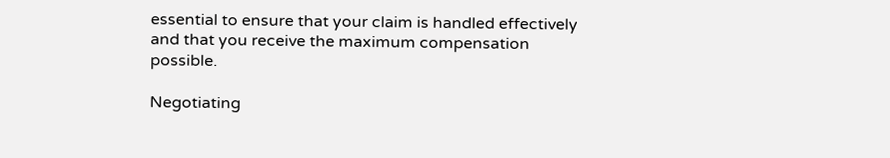essential to ensure that your claim is handled effectively and that you receive the maximum compensation possible.

Negotiating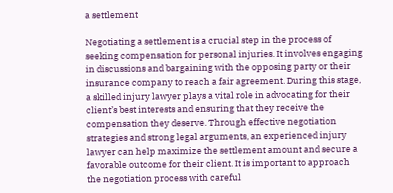a settlement

Negotiating a settlement is a crucial step in the process of seeking compensation for personal injuries. It involves engaging in discussions and bargaining with the opposing party or their insurance company to reach a fair agreement. During this stage, a skilled injury lawyer plays a vital role in advocating for their client’s best interests and ensuring that they receive the compensation they deserve. Through effective negotiation strategies and strong legal arguments, an experienced injury lawyer can help maximize the settlement amount and secure a favorable outcome for their client. It is important to approach the negotiation process with careful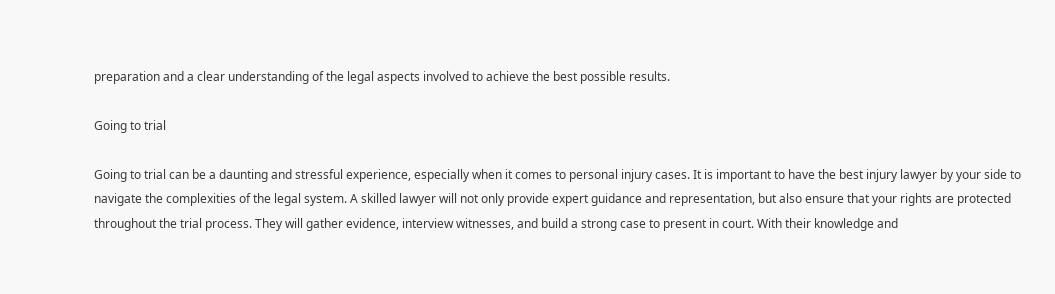preparation and a clear understanding of the legal aspects involved to achieve the best possible results.

Going to trial

Going to trial can be a daunting and stressful experience, especially when it comes to personal injury cases. It is important to have the best injury lawyer by your side to navigate the complexities of the legal system. A skilled lawyer will not only provide expert guidance and representation, but also ensure that your rights are protected throughout the trial process. They will gather evidence, interview witnesses, and build a strong case to present in court. With their knowledge and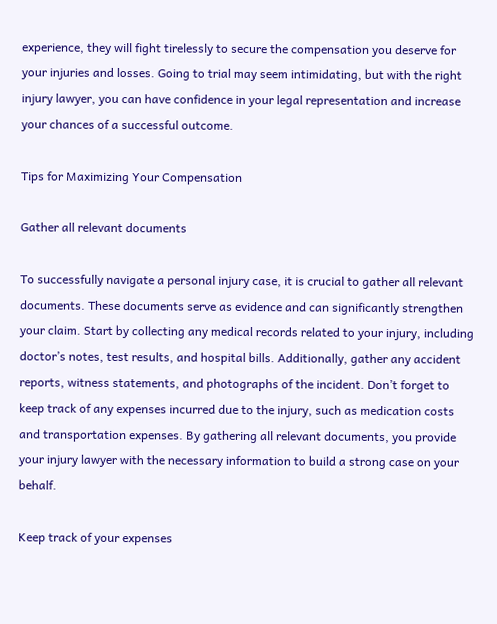experience, they will fight tirelessly to secure the compensation you deserve for your injuries and losses. Going to trial may seem intimidating, but with the right injury lawyer, you can have confidence in your legal representation and increase your chances of a successful outcome.

Tips for Maximizing Your Compensation

Gather all relevant documents

To successfully navigate a personal injury case, it is crucial to gather all relevant documents. These documents serve as evidence and can significantly strengthen your claim. Start by collecting any medical records related to your injury, including doctor’s notes, test results, and hospital bills. Additionally, gather any accident reports, witness statements, and photographs of the incident. Don’t forget to keep track of any expenses incurred due to the injury, such as medication costs and transportation expenses. By gathering all relevant documents, you provide your injury lawyer with the necessary information to build a strong case on your behalf.

Keep track of your expenses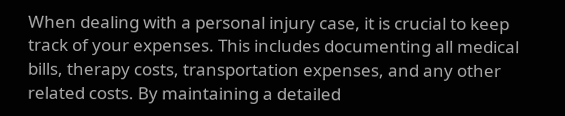When dealing with a personal injury case, it is crucial to keep track of your expenses. This includes documenting all medical bills, therapy costs, transportation expenses, and any other related costs. By maintaining a detailed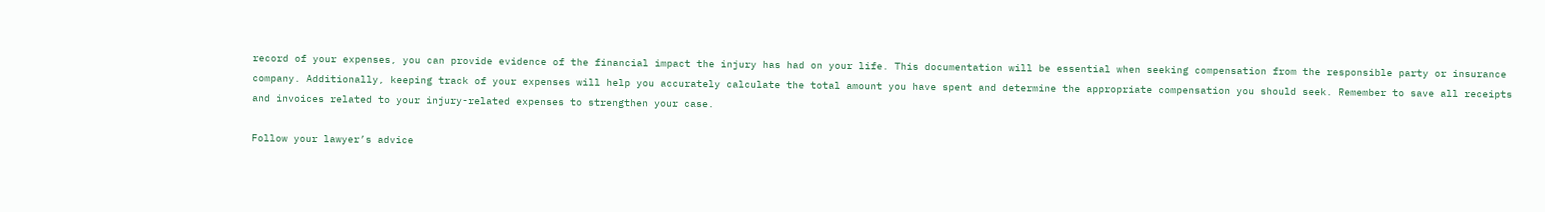record of your expenses, you can provide evidence of the financial impact the injury has had on your life. This documentation will be essential when seeking compensation from the responsible party or insurance company. Additionally, keeping track of your expenses will help you accurately calculate the total amount you have spent and determine the appropriate compensation you should seek. Remember to save all receipts and invoices related to your injury-related expenses to strengthen your case.

Follow your lawyer’s advice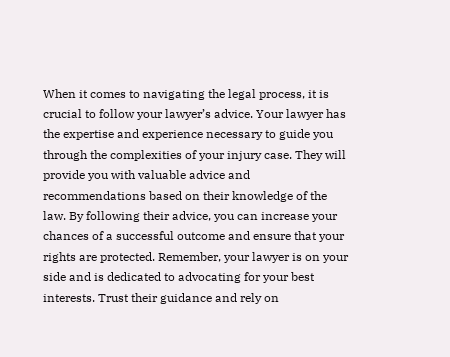When it comes to navigating the legal process, it is crucial to follow your lawyer’s advice. Your lawyer has the expertise and experience necessary to guide you through the complexities of your injury case. They will provide you with valuable advice and recommendations based on their knowledge of the law. By following their advice, you can increase your chances of a successful outcome and ensure that your rights are protected. Remember, your lawyer is on your side and is dedicated to advocating for your best interests. Trust their guidance and rely on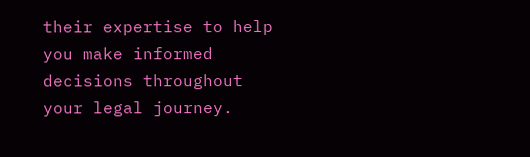their expertise to help you make informed decisions throughout your legal journey.